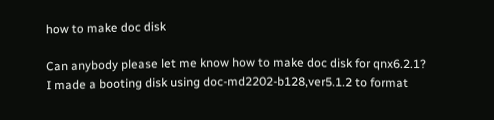how to make doc disk

Can anybody please let me know how to make doc disk for qnx6.2.1? I made a booting disk using doc-md2202-b128,ver5.1.2 to format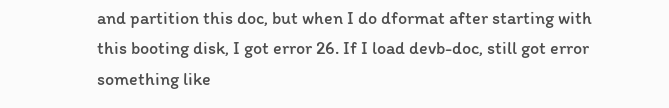and partition this doc, but when I do dformat after starting with this booting disk, I got error 26. If I load devb-doc, still got error something like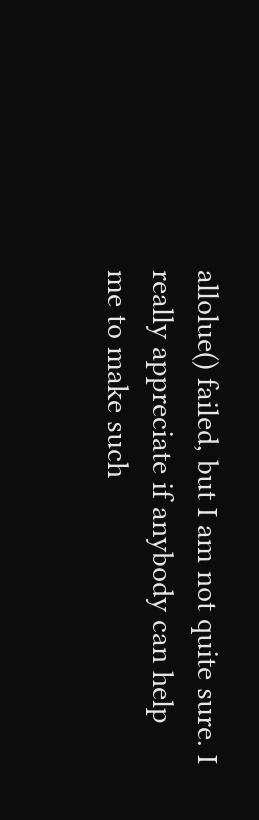allolue() failed, but I am not quite sure. I really appreciate if anybody can help me to make such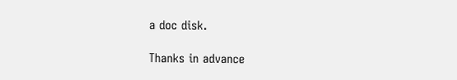a doc disk.

Thanks in advance